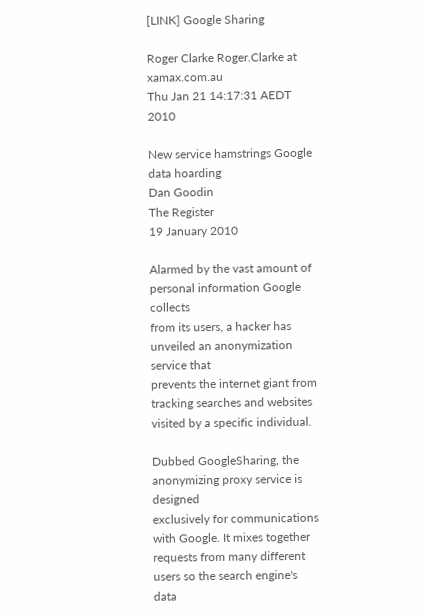[LINK] Google Sharing

Roger Clarke Roger.Clarke at xamax.com.au
Thu Jan 21 14:17:31 AEDT 2010

New service hamstrings Google data hoarding
Dan Goodin
The Register
19 January 2010

Alarmed by the vast amount of personal information Google collects
from its users, a hacker has unveiled an anonymization service that
prevents the internet giant from tracking searches and websites
visited by a specific individual.

Dubbed GoogleSharing, the anonymizing proxy service is designed
exclusively for communications with Google. It mixes together
requests from many different users so the search engine's data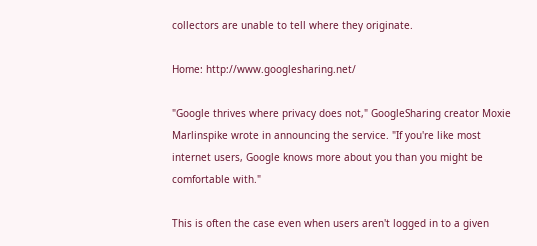collectors are unable to tell where they originate.

Home: http://www.googlesharing.net/

"Google thrives where privacy does not," GoogleSharing creator Moxie
Marlinspike wrote in announcing the service. "If you're like most
internet users, Google knows more about you than you might be
comfortable with."

This is often the case even when users aren't logged in to a given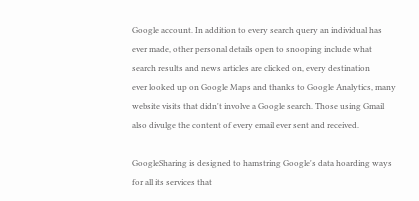Google account. In addition to every search query an individual has
ever made, other personal details open to snooping include what
search results and news articles are clicked on, every destination
ever looked up on Google Maps and thanks to Google Analytics, many
website visits that didn't involve a Google search. Those using Gmail
also divulge the content of every email ever sent and received.

GoogleSharing is designed to hamstring Google's data hoarding ways
for all its services that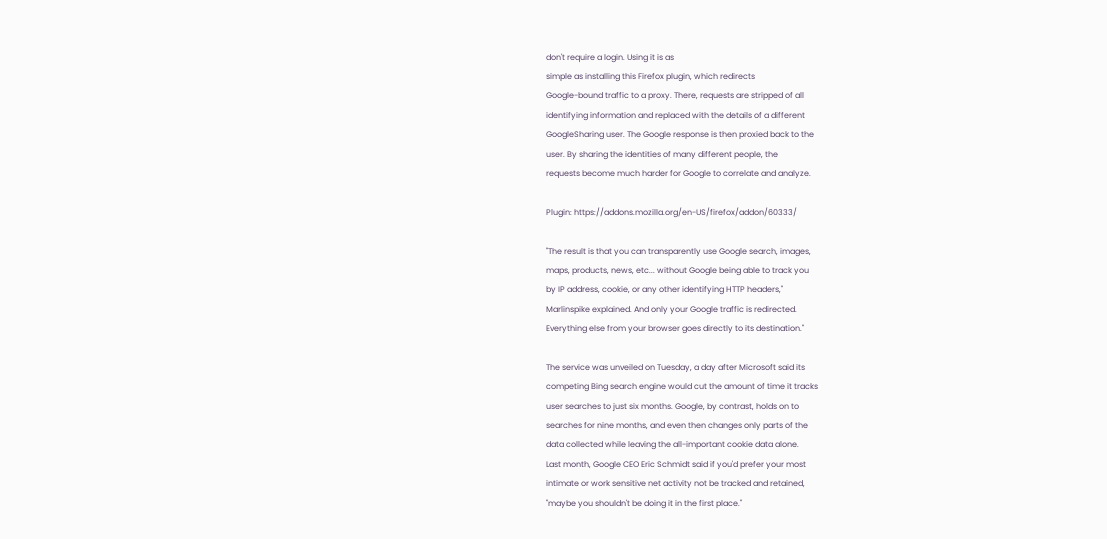don't require a login. Using it is as
simple as installing this Firefox plugin, which redirects
Google-bound traffic to a proxy. There, requests are stripped of all
identifying information and replaced with the details of a different
GoogleSharing user. The Google response is then proxied back to the
user. By sharing the identities of many different people, the
requests become much harder for Google to correlate and analyze.

Plugin: https://addons.mozilla.org/en-US/firefox/addon/60333/

"The result is that you can transparently use Google search, images,
maps, products, news, etc... without Google being able to track you
by IP address, cookie, or any other identifying HTTP headers,"
Marlinspike explained. And only your Google traffic is redirected.
Everything else from your browser goes directly to its destination."

The service was unveiled on Tuesday, a day after Microsoft said its
competing Bing search engine would cut the amount of time it tracks
user searches to just six months. Google, by contrast, holds on to
searches for nine months, and even then changes only parts of the
data collected while leaving the all-important cookie data alone.
Last month, Google CEO Eric Schmidt said if you'd prefer your most
intimate or work sensitive net activity not be tracked and retained,
"maybe you shouldn't be doing it in the first place."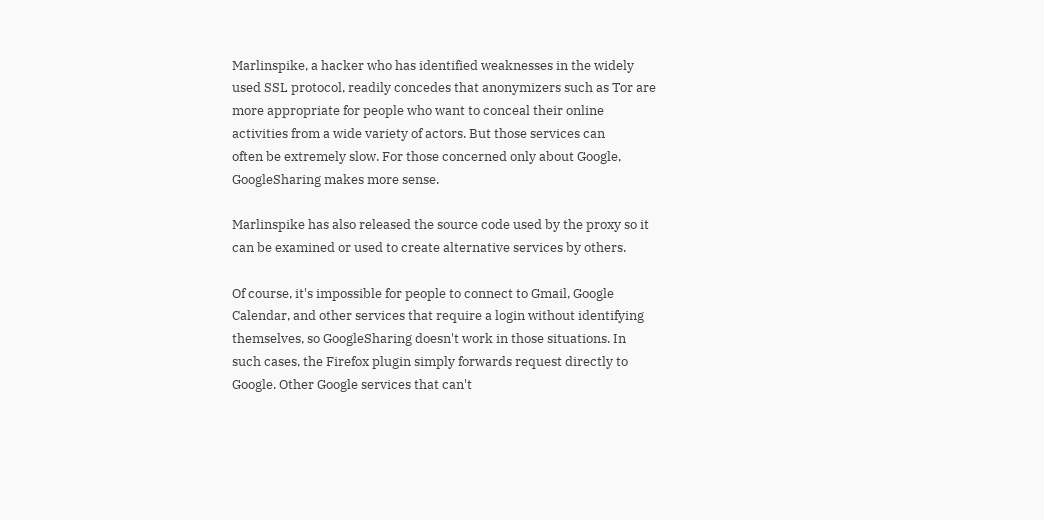Marlinspike, a hacker who has identified weaknesses in the widely
used SSL protocol, readily concedes that anonymizers such as Tor are
more appropriate for people who want to conceal their online
activities from a wide variety of actors. But those services can
often be extremely slow. For those concerned only about Google,
GoogleSharing makes more sense.

Marlinspike has also released the source code used by the proxy so it
can be examined or used to create alternative services by others.

Of course, it's impossible for people to connect to Gmail, Google
Calendar, and other services that require a login without identifying
themselves, so GoogleSharing doesn't work in those situations. In
such cases, the Firefox plugin simply forwards request directly to
Google. Other Google services that can't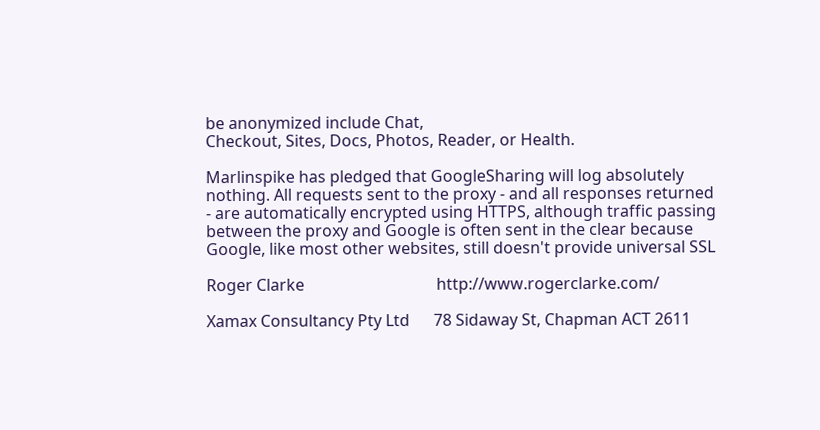be anonymized include Chat,
Checkout, Sites, Docs, Photos, Reader, or Health.

Marlinspike has pledged that GoogleSharing will log absolutely
nothing. All requests sent to the proxy - and all responses returned
- are automatically encrypted using HTTPS, although traffic passing
between the proxy and Google is often sent in the clear because
Google, like most other websites, still doesn't provide universal SSL

Roger Clarke                                 http://www.rogerclarke.com/

Xamax Consultancy Pty Ltd      78 Sidaway St, Chapman ACT 2611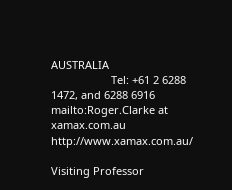AUSTRALIA
                    Tel: +61 2 6288 1472, and 6288 6916
mailto:Roger.Clarke at xamax.com.au                http://www.xamax.com.au/

Visiting Professor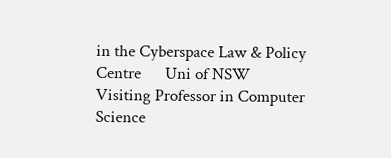in the Cyberspace Law & Policy Centre      Uni of NSW
Visiting Professor in Computer Science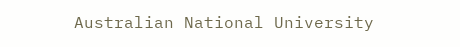Australian National University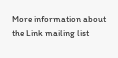More information about the Link mailing list